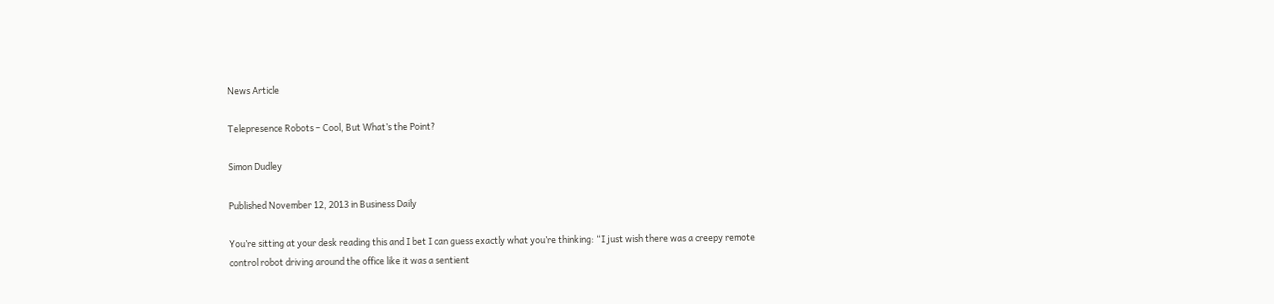News Article

Telepresence Robots – Cool, But What’s the Point?

Simon Dudley

Published November 12, 2013 in Business Daily

You’re sitting at your desk reading this and I bet I can guess exactly what you’re thinking: “I just wish there was a creepy remote control robot driving around the office like it was a sentient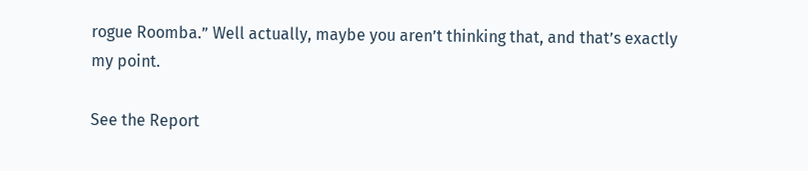rogue Roomba.” Well actually, maybe you aren’t thinking that, and that’s exactly my point.

See the Report